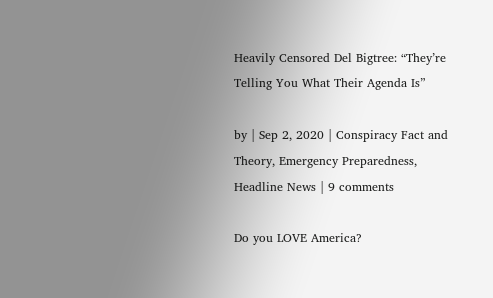Heavily Censored Del Bigtree: “They’re Telling You What Their Agenda Is”

by | Sep 2, 2020 | Conspiracy Fact and Theory, Emergency Preparedness, Headline News | 9 comments

Do you LOVE America?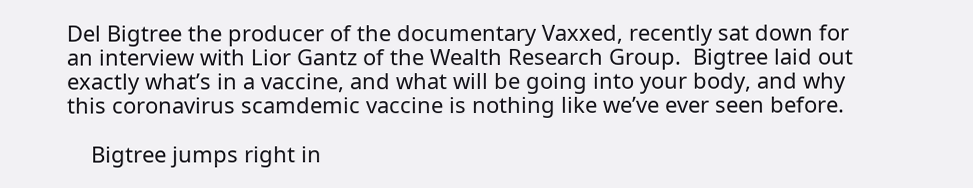Del Bigtree the producer of the documentary Vaxxed, recently sat down for an interview with Lior Gantz of the Wealth Research Group.  Bigtree laid out exactly what’s in a vaccine, and what will be going into your body, and why this coronavirus scamdemic vaccine is nothing like we’ve ever seen before.

    Bigtree jumps right in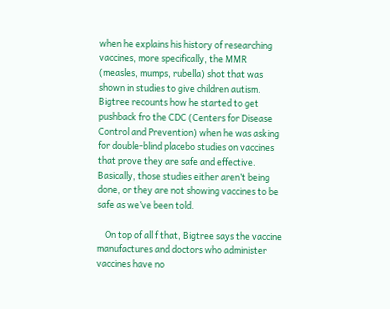when he explains his history of researching vaccines, more specifically, the MMR (measles, mumps, rubella) shot that was shown in studies to give children autism. Bigtree recounts how he started to get pushback fro the CDC (Centers for Disease Control and Prevention) when he was asking for double-blind placebo studies on vaccines that prove they are safe and effective. Basically, those studies either aren’t being done, or they are not showing vaccines to be safe as we’ve been told.

    On top of all f that, Bigtree says the vaccine manufactures and doctors who administer vaccines have no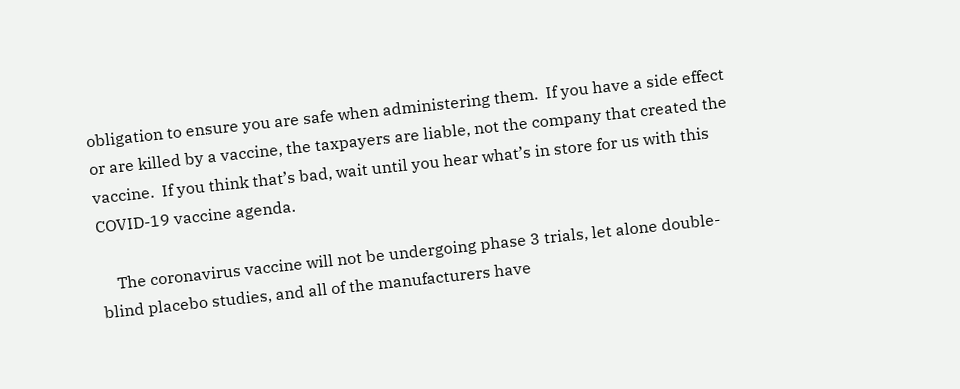obligation to ensure you are safe when administering them.  If you have a side effect or are killed by a vaccine, the taxpayers are liable, not the company that created the vaccine.  If you think that’s bad, wait until you hear what’s in store for us with this COVID-19 vaccine agenda.

    The coronavirus vaccine will not be undergoing phase 3 trials, let alone double-blind placebo studies, and all of the manufacturers have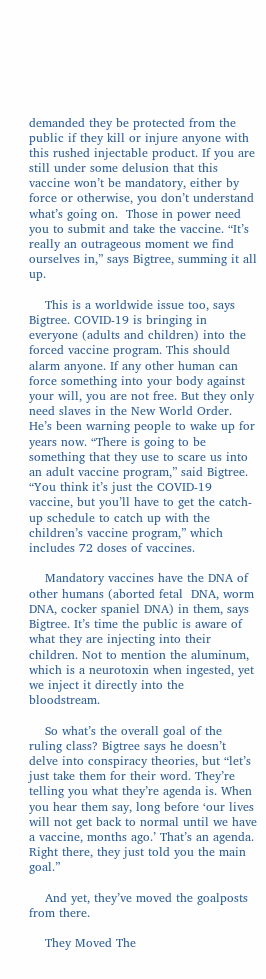demanded they be protected from the public if they kill or injure anyone with this rushed injectable product. If you are still under some delusion that this vaccine won’t be mandatory, either by force or otherwise, you don’t understand what’s going on.  Those in power need you to submit and take the vaccine. “It’s really an outrageous moment we find ourselves in,” says Bigtree, summing it all up.

    This is a worldwide issue too, says Bigtree. COVID-19 is bringing in everyone (adults and children) into the forced vaccine program. This should alarm anyone. If any other human can force something into your body against your will, you are not free. But they only need slaves in the New World Order.  He’s been warning people to wake up for years now. “There is going to be something that they use to scare us into an adult vaccine program,” said Bigtree. “You think it’s just the COVID-19 vaccine, but you’ll have to get the catch-up schedule to catch up with the children’s vaccine program,” which includes 72 doses of vaccines.

    Mandatory vaccines have the DNA of other humans (aborted fetal  DNA, worm DNA, cocker spaniel DNA) in them, says Bigtree. It’s time the public is aware of what they are injecting into their children. Not to mention the aluminum, which is a neurotoxin when ingested, yet we inject it directly into the bloodstream.

    So what’s the overall goal of the ruling class? Bigtree says he doesn’t delve into conspiracy theories, but “let’s just take them for their word. They’re telling you what they’re agenda is. When you hear them say, long before ‘our lives will not get back to normal until we have a vaccine, months ago.’ That’s an agenda. Right there, they just told you the main goal.”

    And yet, they’ve moved the goalposts from there.

    They Moved The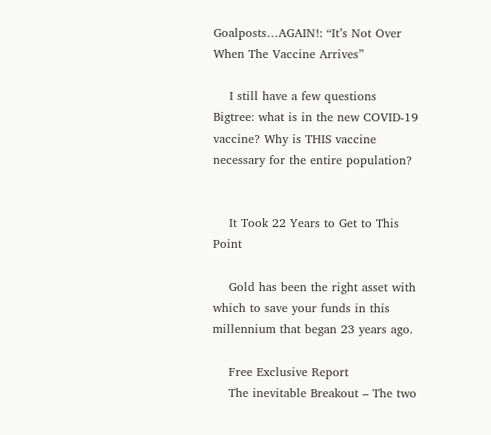Goalposts…AGAIN!: “It’s Not Over When The Vaccine Arrives”

    I still have a few questions Bigtree: what is in the new COVID-19 vaccine? Why is THIS vaccine necessary for the entire population?


    It Took 22 Years to Get to This Point

    Gold has been the right asset with which to save your funds in this millennium that began 23 years ago.

    Free Exclusive Report
    The inevitable Breakout – The two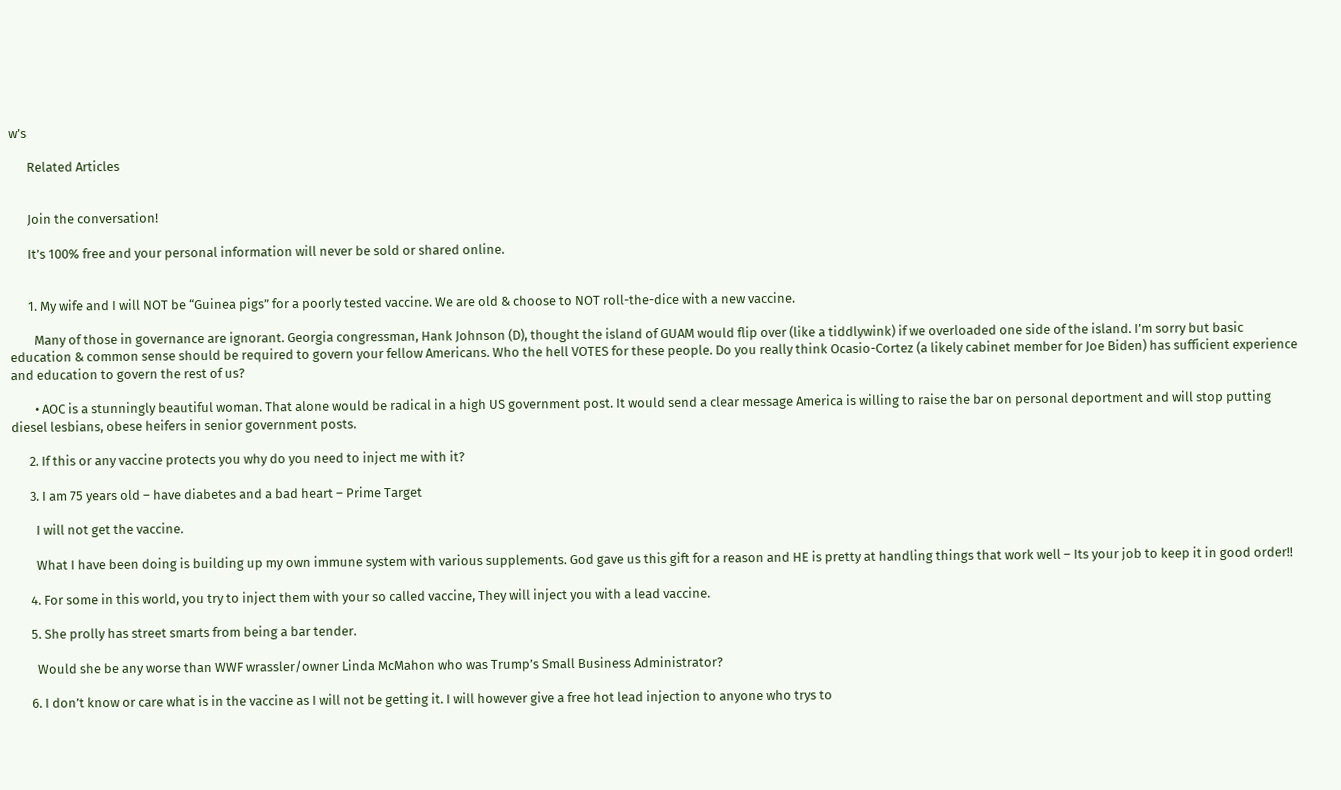w’s

      Related Articles


      Join the conversation!

      It’s 100% free and your personal information will never be sold or shared online.


      1. My wife and I will NOT be “Guinea pigs” for a poorly tested vaccine. We are old & choose to NOT roll-the-dice with a new vaccine.

        Many of those in governance are ignorant. Georgia congressman, Hank Johnson (D), thought the island of GUAM would flip over (like a tiddlywink) if we overloaded one side of the island. I’m sorry but basic education & common sense should be required to govern your fellow Americans. Who the hell VOTES for these people. Do you really think Ocasio-Cortez (a likely cabinet member for Joe Biden) has sufficient experience and education to govern the rest of us?

        • AOC is a stunningly beautiful woman. That alone would be radical in a high US government post. It would send a clear message America is willing to raise the bar on personal deportment and will stop putting diesel lesbians, obese heifers in senior government posts.

      2. If this or any vaccine protects you why do you need to inject me with it?

      3. I am 75 years old – have diabetes and a bad heart – Prime Target

        I will not get the vaccine.

        What I have been doing is building up my own immune system with various supplements. God gave us this gift for a reason and HE is pretty at handling things that work well – Its your job to keep it in good order!!

      4. For some in this world, you try to inject them with your so called vaccine, They will inject you with a lead vaccine.

      5. She prolly has street smarts from being a bar tender.

        Would she be any worse than WWF wrassler/owner Linda McMahon who was Trump’s Small Business Administrator?

      6. I don’t know or care what is in the vaccine as I will not be getting it. I will however give a free hot lead injection to anyone who trys to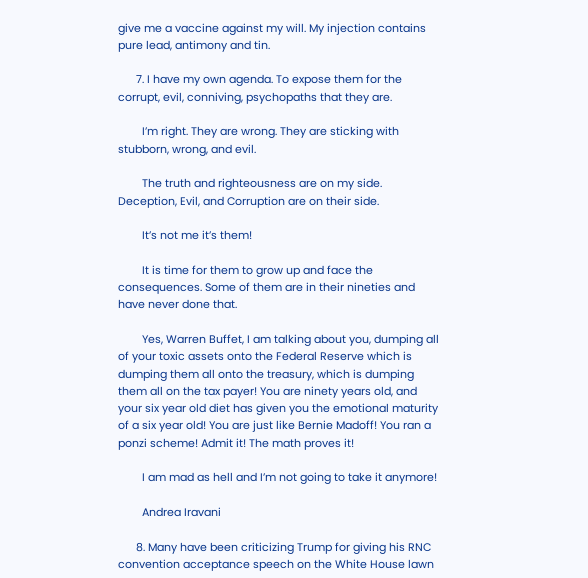give me a vaccine against my will. My injection contains pure lead, antimony and tin.

      7. I have my own agenda. To expose them for the corrupt, evil, conniving, psychopaths that they are.

        I’m right. They are wrong. They are sticking with stubborn, wrong, and evil.

        The truth and righteousness are on my side. Deception, Evil, and Corruption are on their side.

        It’s not me it’s them!

        It is time for them to grow up and face the consequences. Some of them are in their nineties and have never done that.

        Yes, Warren Buffet, I am talking about you, dumping all of your toxic assets onto the Federal Reserve which is dumping them all onto the treasury, which is dumping them all on the tax payer! You are ninety years old, and your six year old diet has given you the emotional maturity of a six year old! You are just like Bernie Madoff! You ran a ponzi scheme! Admit it! The math proves it!

        I am mad as hell and I’m not going to take it anymore!

        Andrea Iravani

      8. Many have been criticizing Trump for giving his RNC convention acceptance speech on the White House lawn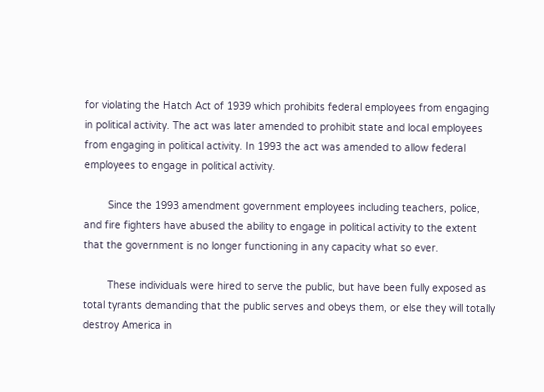for violating the Hatch Act of 1939 which prohibits federal employees from engaging in political activity. The act was later amended to prohibit state and local employees from engaging in political activity. In 1993 the act was amended to allow federal employees to engage in political activity.

        Since the 1993 amendment government employees including teachers, police, and fire fighters have abused the ability to engage in political activity to the extent that the government is no longer functioning in any capacity what so ever.

        These individuals were hired to serve the public, but have been fully exposed as total tyrants demanding that the public serves and obeys them, or else they will totally destroy America in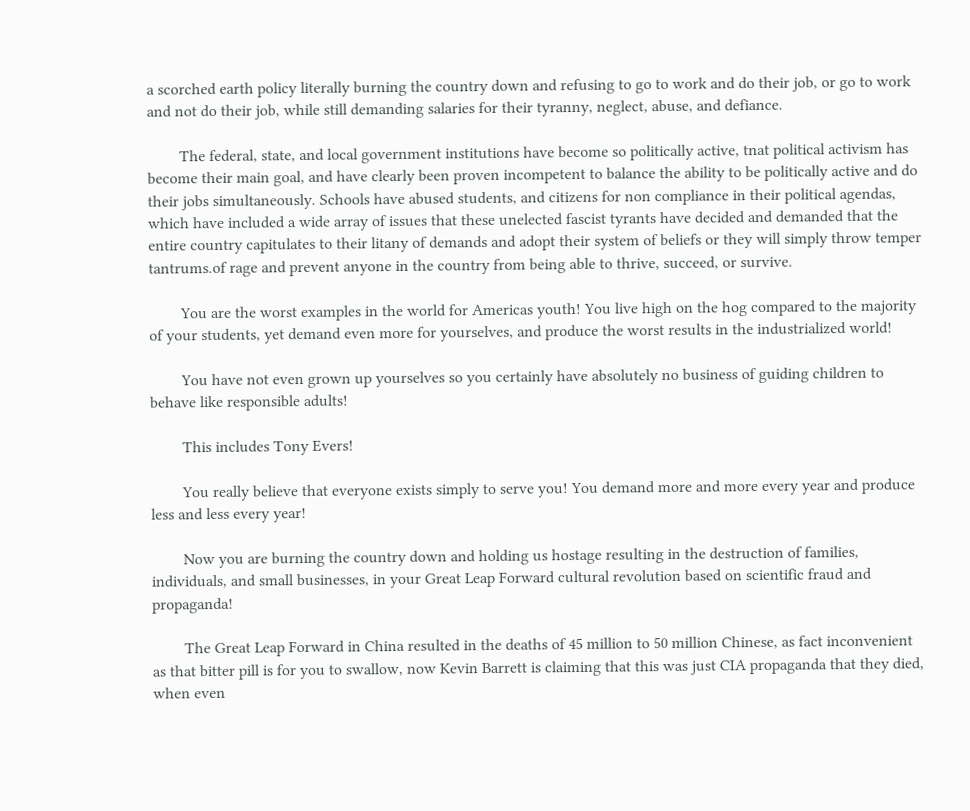a scorched earth policy literally burning the country down and refusing to go to work and do their job, or go to work and not do their job, while still demanding salaries for their tyranny, neglect, abuse, and defiance.

        The federal, state, and local government institutions have become so politically active, tnat political activism has become their main goal, and have clearly been proven incompetent to balance the ability to be politically active and do their jobs simultaneously. Schools have abused students, and citizens for non compliance in their political agendas, which have included a wide array of issues that these unelected fascist tyrants have decided and demanded that the entire country capitulates to their litany of demands and adopt their system of beliefs or they will simply throw temper tantrums.of rage and prevent anyone in the country from being able to thrive, succeed, or survive.

        You are the worst examples in the world for Americas youth! You live high on the hog compared to the majority of your students, yet demand even more for yourselves, and produce the worst results in the industrialized world!

        You have not even grown up yourselves so you certainly have absolutely no business of guiding children to behave like responsible adults!

        This includes Tony Evers!

        You really believe that everyone exists simply to serve you! You demand more and more every year and produce less and less every year!

        Now you are burning the country down and holding us hostage resulting in the destruction of families, individuals, and small businesses, in your Great Leap Forward cultural revolution based on scientific fraud and propaganda!

        The Great Leap Forward in China resulted in the deaths of 45 million to 50 million Chinese, as fact inconvenient as that bitter pill is for you to swallow, now Kevin Barrett is claiming that this was just CIA propaganda that they died, when even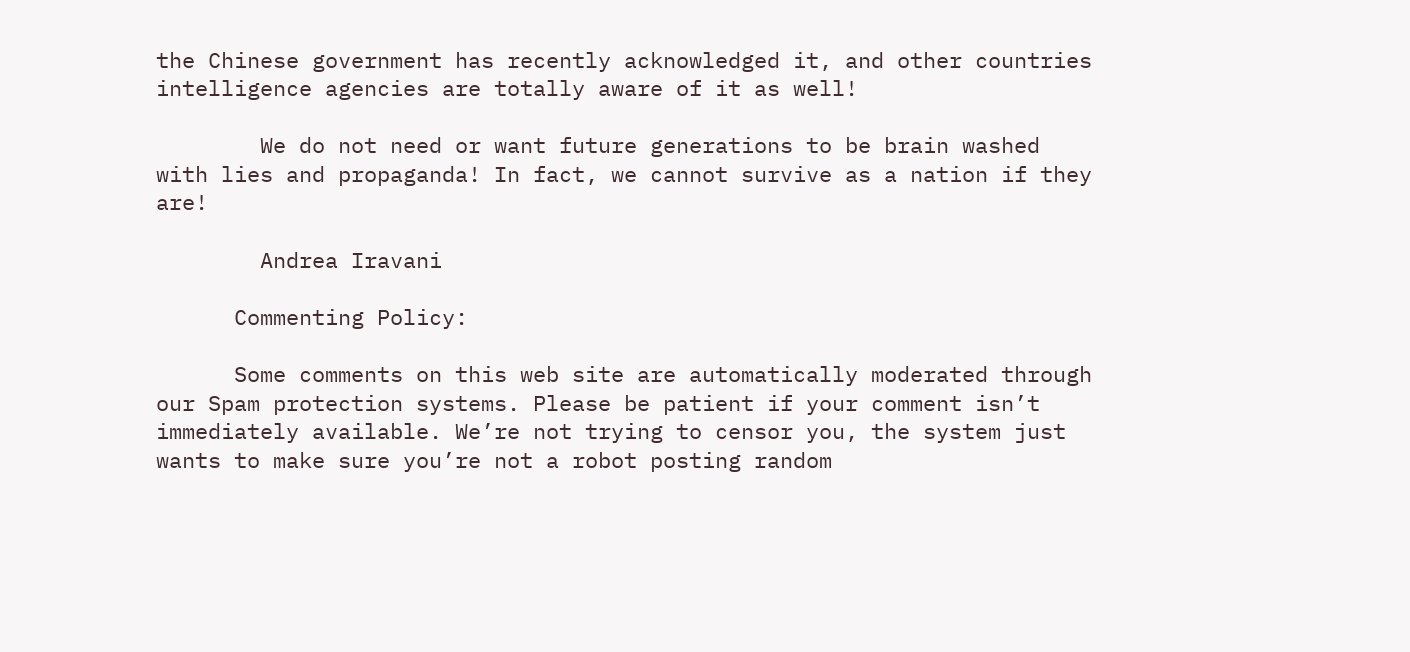the Chinese government has recently acknowledged it, and other countries intelligence agencies are totally aware of it as well!

        We do not need or want future generations to be brain washed with lies and propaganda! In fact, we cannot survive as a nation if they are!

        Andrea Iravani

      Commenting Policy:

      Some comments on this web site are automatically moderated through our Spam protection systems. Please be patient if your comment isn’t immediately available. We’re not trying to censor you, the system just wants to make sure you’re not a robot posting random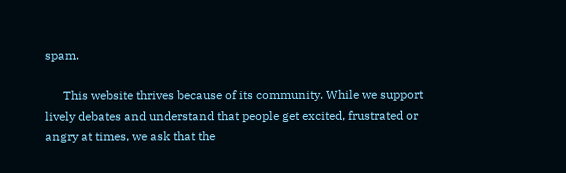spam.

      This website thrives because of its community. While we support lively debates and understand that people get excited, frustrated or angry at times, we ask that the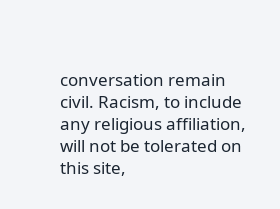conversation remain civil. Racism, to include any religious affiliation, will not be tolerated on this site,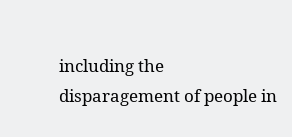including the disparagement of people in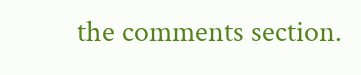the comments section.